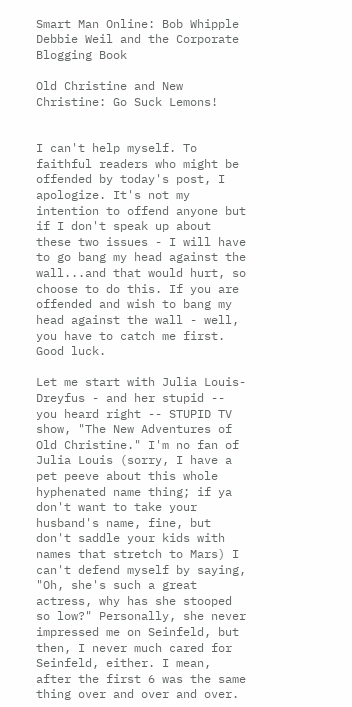Smart Man Online: Bob Whipple
Debbie Weil and the Corporate Blogging Book

Old Christine and New Christine: Go Suck Lemons!


I can't help myself. To faithful readers who might be offended by today's post, I apologize. It's not my intention to offend anyone but if I don't speak up about these two issues - I will have to go bang my head against the wall...and that would hurt, so choose to do this. If you are offended and wish to bang my head against the wall - well, you have to catch me first. Good luck.

Let me start with Julia Louis-Dreyfus - and her stupid -- you heard right -- STUPID TV show, "The New Adventures of Old Christine." I'm no fan of Julia Louis (sorry, I have a pet peeve about this whole hyphenated name thing; if ya don't want to take your husband's name, fine, but don't saddle your kids with names that stretch to Mars) I can't defend myself by saying, "Oh, she's such a great actress, why has she stooped so low?" Personally, she never impressed me on Seinfeld, but then, I never much cared for Seinfeld, either. I mean, after the first 6 was the same thing over and over and over.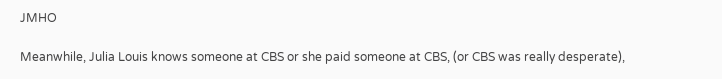JMHO

Meanwhile, Julia Louis knows someone at CBS or she paid someone at CBS, (or CBS was really desperate),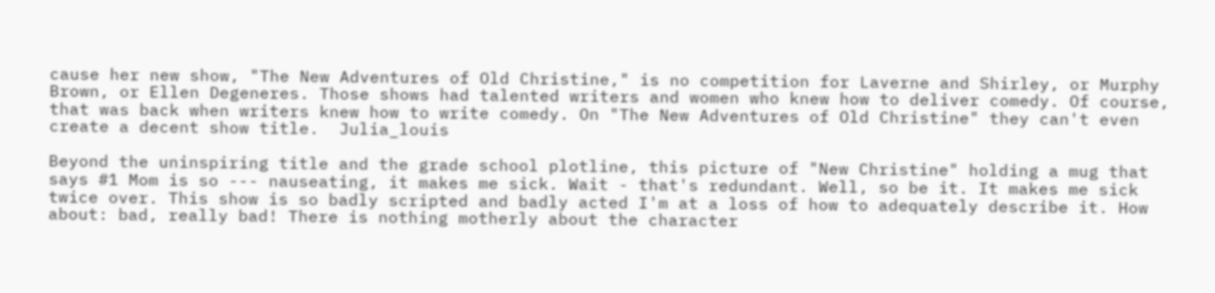cause her new show, "The New Adventures of Old Christine," is no competition for Laverne and Shirley, or Murphy Brown, or Ellen Degeneres. Those shows had talented writers and women who knew how to deliver comedy. Of course, that was back when writers knew how to write comedy. On "The New Adventures of Old Christine" they can't even create a decent show title.  Julia_louis

Beyond the uninspiring title and the grade school plotline, this picture of "New Christine" holding a mug that says #1 Mom is so --- nauseating, it makes me sick. Wait - that's redundant. Well, so be it. It makes me sick twice over. This show is so badly scripted and badly acted I'm at a loss of how to adequately describe it. How about: bad, really bad! There is nothing motherly about the character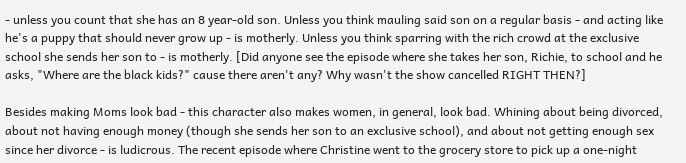- unless you count that she has an 8 year-old son. Unless you think mauling said son on a regular basis - and acting like he's a puppy that should never grow up - is motherly. Unless you think sparring with the rich crowd at the exclusive school she sends her son to - is motherly. [Did anyone see the episode where she takes her son, Richie, to school and he asks, "Where are the black kids?" cause there aren't any? Why wasn't the show cancelled RIGHT THEN?]

Besides making Moms look bad - this character also makes women, in general, look bad. Whining about being divorced, about not having enough money (though she sends her son to an exclusive school), and about not getting enough sex since her divorce - is ludicrous. The recent episode where Christine went to the grocery store to pick up a one-night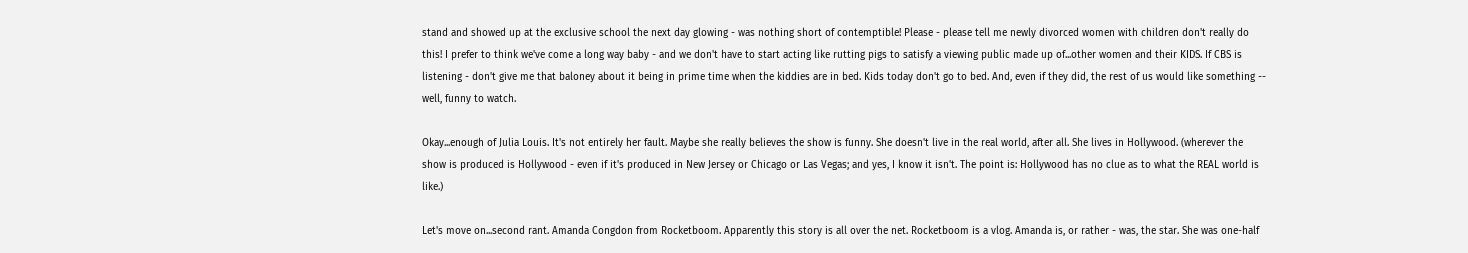stand and showed up at the exclusive school the next day glowing - was nothing short of contemptible! Please - please tell me newly divorced women with children don't really do this! I prefer to think we've come a long way baby - and we don't have to start acting like rutting pigs to satisfy a viewing public made up of...other women and their KIDS. If CBS is listening - don't give me that baloney about it being in prime time when the kiddies are in bed. Kids today don't go to bed. And, even if they did, the rest of us would like something -- well, funny to watch.

Okay...enough of Julia Louis. It's not entirely her fault. Maybe she really believes the show is funny. She doesn't live in the real world, after all. She lives in Hollywood. (wherever the show is produced is Hollywood - even if it's produced in New Jersey or Chicago or Las Vegas; and yes, I know it isn't. The point is: Hollywood has no clue as to what the REAL world is like.)

Let's move on...second rant. Amanda Congdon from Rocketboom. Apparently this story is all over the net. Rocketboom is a vlog. Amanda is, or rather - was, the star. She was one-half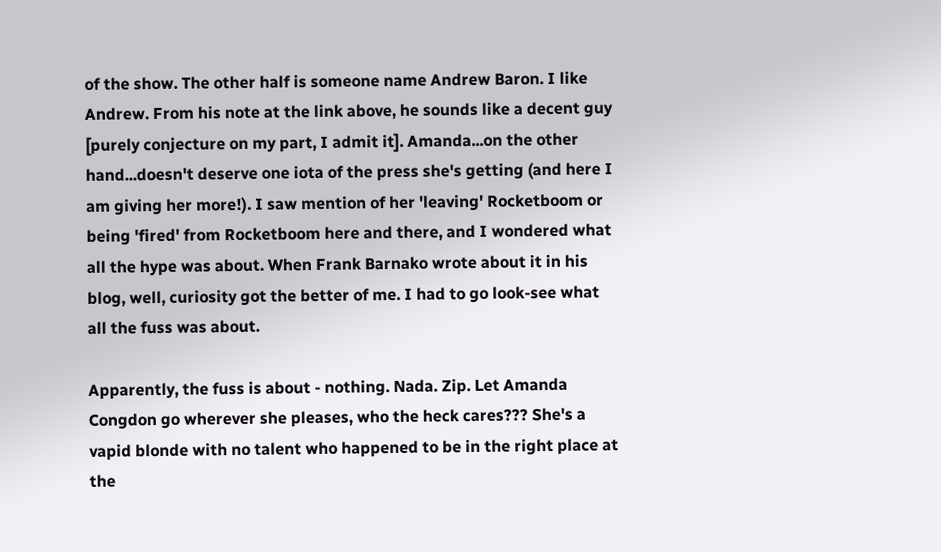of the show. The other half is someone name Andrew Baron. I like Andrew. From his note at the link above, he sounds like a decent guy [purely conjecture on my part, I admit it]. Amanda...on the other hand...doesn't deserve one iota of the press she's getting (and here I am giving her more!). I saw mention of her 'leaving' Rocketboom or being 'fired' from Rocketboom here and there, and I wondered what all the hype was about. When Frank Barnako wrote about it in his blog, well, curiosity got the better of me. I had to go look-see what all the fuss was about.

Apparently, the fuss is about - nothing. Nada. Zip. Let Amanda Congdon go wherever she pleases, who the heck cares??? She's a vapid blonde with no talent who happened to be in the right place at the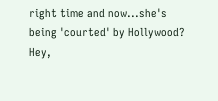right time and now...she's being 'courted' by Hollywood? Hey,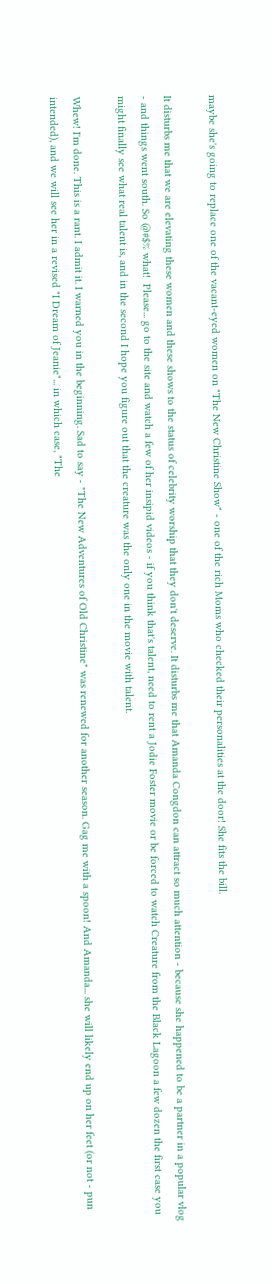maybe she's going to replace one of the vacant-eyed women on "The New Christine Show" - one of the rich Moms who checked their personalities at the door! She fits the bill.

It disturbs me that we are elevating these women and these shows to the status of celebrity worship that they don't deserve. It disturbs me that Amanda Congdon can attract so much attention - because she happened to be a partner in a popular vlog - and things went south. So @#$% what!  Please... go to the site and watch a few of her insipid videos - if you think that's talent, need to rent a Jodie Foster movie or be forced to watch Creature from the Black Lagoon a few dozen the first case you might finally see what real talent is, and in the second I hope you figure out that the creature was the only one in the movie with talent.

Whew! I'm done. This is a rant. I admit it. I warned you in the beginning. Sad to say - "The New Adventures of Old Christine" was renewed for another season. Gag me with a spoon! And Amanda... she will likely end up on her feet (or not - pun intended), and we will see her in a revised "I Dream of Jeanie"... in which case, "The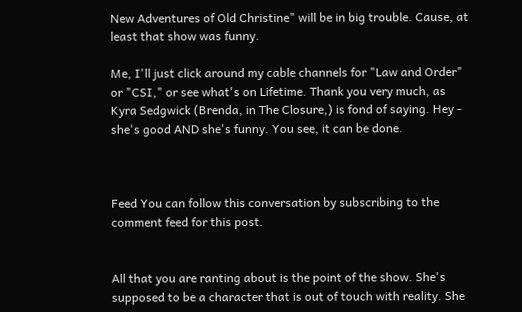New Adventures of Old Christine" will be in big trouble. Cause, at least that show was funny.

Me, I'll just click around my cable channels for "Law and Order" or "CSI," or see what's on Lifetime. Thank you very much, as Kyra Sedgwick (Brenda, in The Closure,) is fond of saying. Hey - she's good AND she's funny. You see, it can be done.



Feed You can follow this conversation by subscribing to the comment feed for this post.


All that you are ranting about is the point of the show. She's supposed to be a character that is out of touch with reality. She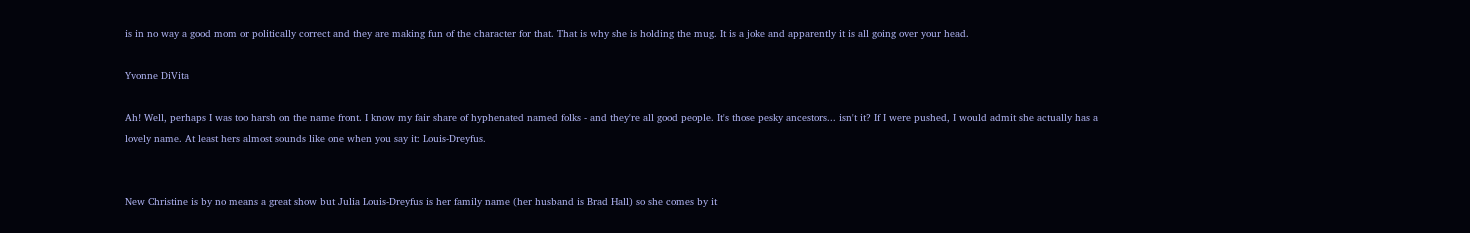is in no way a good mom or politically correct and they are making fun of the character for that. That is why she is holding the mug. It is a joke and apparently it is all going over your head.

Yvonne DiVita

Ah! Well, perhaps I was too harsh on the name front. I know my fair share of hyphenated named folks - and they're all good people. It's those pesky ancestors... isn't it? If I were pushed, I would admit she actually has a lovely name. At least hers almost sounds like one when you say it: Louis-Dreyfus.


New Christine is by no means a great show but Julia Louis-Dreyfus is her family name (her husband is Brad Hall) so she comes by it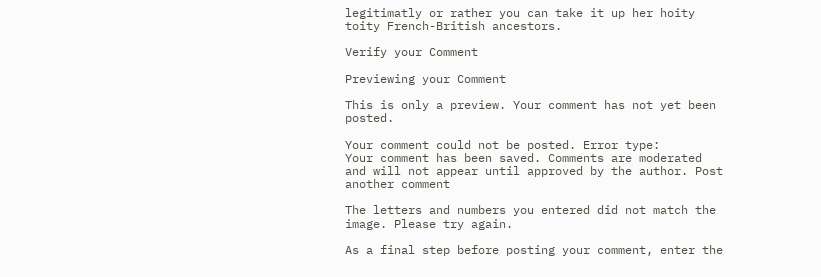legitimatly or rather you can take it up her hoity toity French-British ancestors.

Verify your Comment

Previewing your Comment

This is only a preview. Your comment has not yet been posted.

Your comment could not be posted. Error type:
Your comment has been saved. Comments are moderated and will not appear until approved by the author. Post another comment

The letters and numbers you entered did not match the image. Please try again.

As a final step before posting your comment, enter the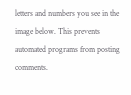letters and numbers you see in the image below. This prevents automated programs from posting comments.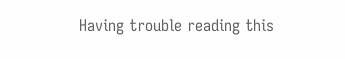Having trouble reading this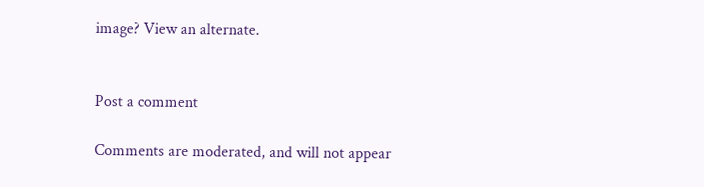image? View an alternate.


Post a comment

Comments are moderated, and will not appear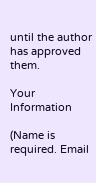until the author has approved them.

Your Information

(Name is required. Email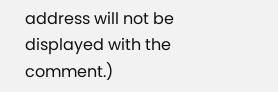address will not be displayed with the comment.)